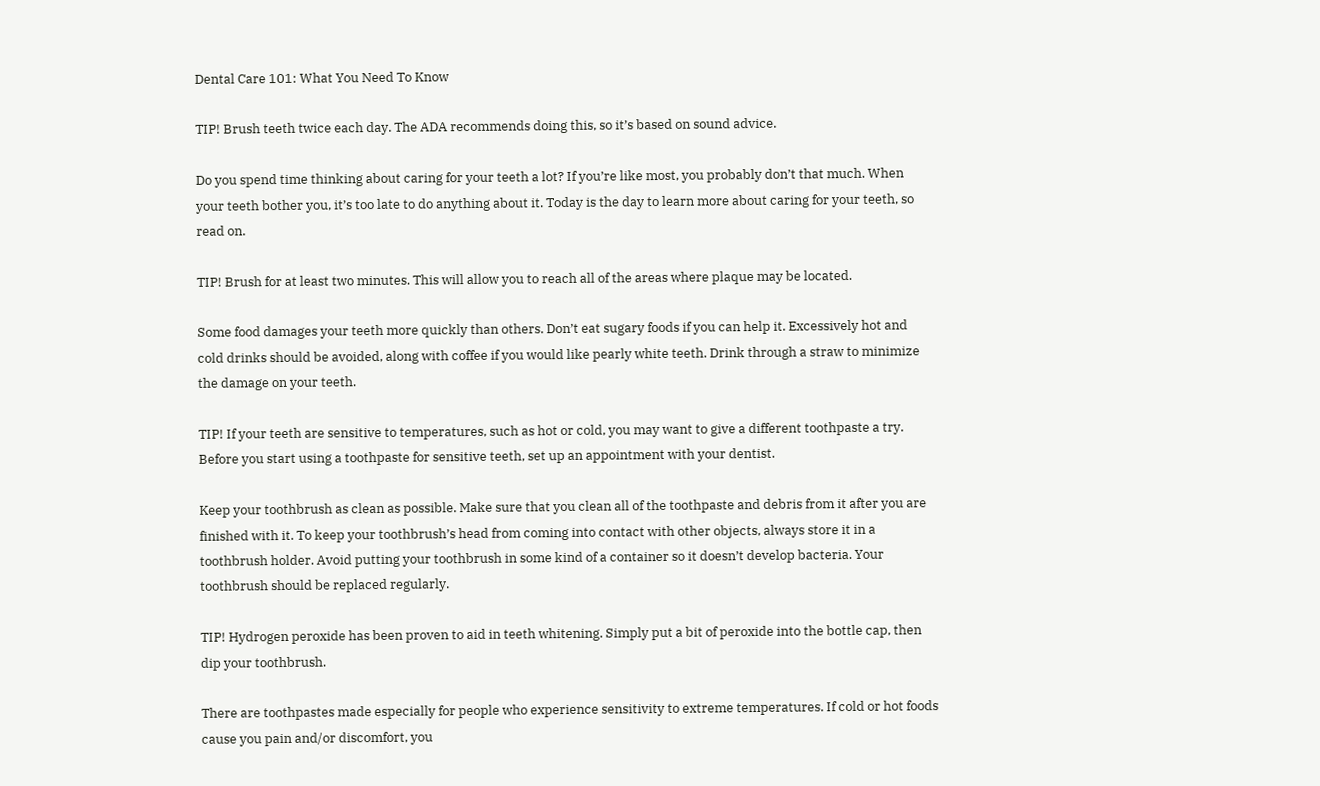Dental Care 101: What You Need To Know

TIP! Brush teeth twice each day. The ADA recommends doing this, so it’s based on sound advice.

Do you spend time thinking about caring for your teeth a lot? If you’re like most, you probably don’t that much. When your teeth bother you, it’s too late to do anything about it. Today is the day to learn more about caring for your teeth, so read on.

TIP! Brush for at least two minutes. This will allow you to reach all of the areas where plaque may be located.

Some food damages your teeth more quickly than others. Don’t eat sugary foods if you can help it. Excessively hot and cold drinks should be avoided, along with coffee if you would like pearly white teeth. Drink through a straw to minimize the damage on your teeth.

TIP! If your teeth are sensitive to temperatures, such as hot or cold, you may want to give a different toothpaste a try. Before you start using a toothpaste for sensitive teeth, set up an appointment with your dentist.

Keep your toothbrush as clean as possible. Make sure that you clean all of the toothpaste and debris from it after you are finished with it. To keep your toothbrush’s head from coming into contact with other objects, always store it in a toothbrush holder. Avoid putting your toothbrush in some kind of a container so it doesn’t develop bacteria. Your toothbrush should be replaced regularly.

TIP! Hydrogen peroxide has been proven to aid in teeth whitening. Simply put a bit of peroxide into the bottle cap, then dip your toothbrush.

There are toothpastes made especially for people who experience sensitivity to extreme temperatures. If cold or hot foods cause you pain and/or discomfort, you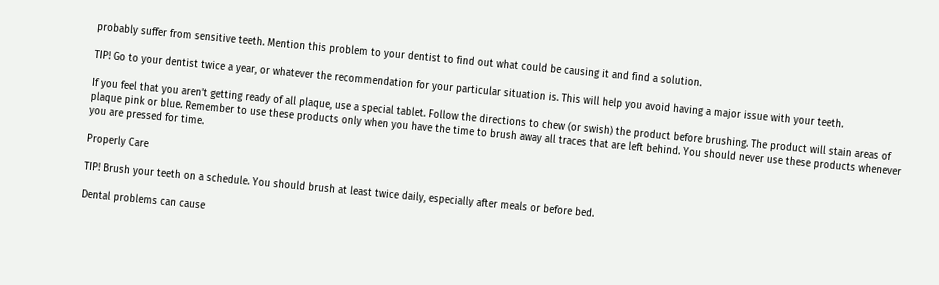probably suffer from sensitive teeth. Mention this problem to your dentist to find out what could be causing it and find a solution.

TIP! Go to your dentist twice a year, or whatever the recommendation for your particular situation is. This will help you avoid having a major issue with your teeth.

If you feel that you aren’t getting ready of all plaque, use a special tablet. Follow the directions to chew (or swish) the product before brushing. The product will stain areas of plaque pink or blue. Remember to use these products only when you have the time to brush away all traces that are left behind. You should never use these products whenever you are pressed for time.

Properly Care

TIP! Brush your teeth on a schedule. You should brush at least twice daily, especially after meals or before bed.

Dental problems can cause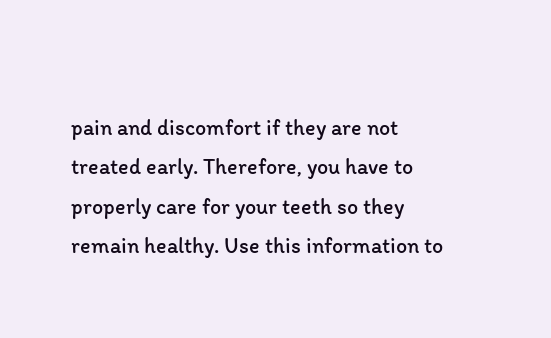pain and discomfort if they are not treated early. Therefore, you have to properly care for your teeth so they remain healthy. Use this information to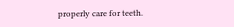properly care for teeth.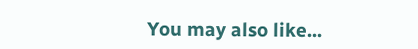You may also like...